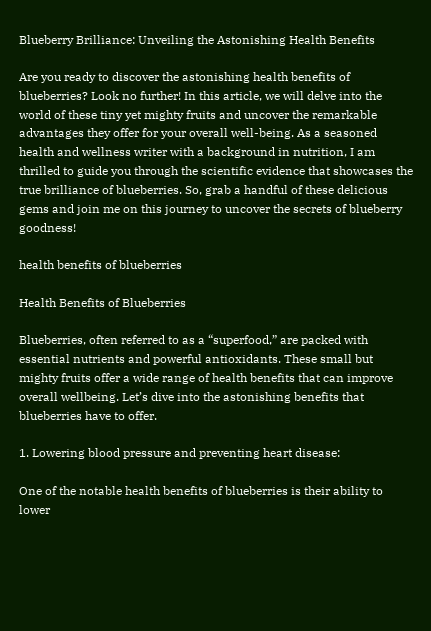Blueberry Brilliance: Unveiling the Astonishing Health Benefits

Are you ready to discover the astonishing health benefits of blueberries? Look no further! In this article, we will delve into the world of these tiny yet mighty fruits and uncover the remarkable advantages they offer for your overall well-being. As a seasoned health and wellness writer with a background in nutrition, I am thrilled to guide you through the scientific evidence that showcases the true brilliance of blueberries. So, grab a handful of these delicious gems and join me on this journey to uncover the secrets of blueberry goodness!

health benefits of blueberries

Health Benefits of Blueberries

Blueberries, often referred to as a “superfood,” are packed with essential nutrients and powerful antioxidants. These small but mighty fruits offer a wide range of health benefits that can improve overall wellbeing. Let’s dive into the astonishing benefits that blueberries have to offer.

1. Lowering blood pressure and preventing heart disease:

One of the notable health benefits of blueberries is their ability to lower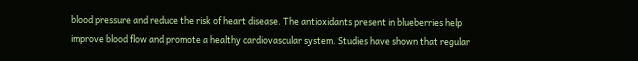blood pressure and reduce the risk of heart disease. The antioxidants present in blueberries help improve blood flow and promote a healthy cardiovascular system. Studies have shown that regular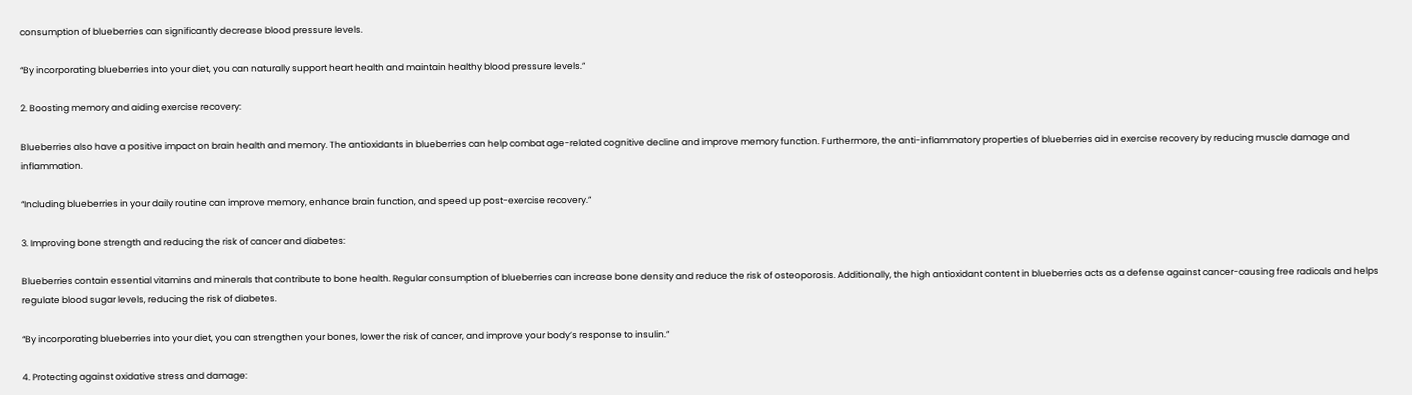consumption of blueberries can significantly decrease blood pressure levels.

“By incorporating blueberries into your diet, you can naturally support heart health and maintain healthy blood pressure levels.”

2. Boosting memory and aiding exercise recovery:

Blueberries also have a positive impact on brain health and memory. The antioxidants in blueberries can help combat age-related cognitive decline and improve memory function. Furthermore, the anti-inflammatory properties of blueberries aid in exercise recovery by reducing muscle damage and inflammation.

“Including blueberries in your daily routine can improve memory, enhance brain function, and speed up post-exercise recovery.”

3. Improving bone strength and reducing the risk of cancer and diabetes:

Blueberries contain essential vitamins and minerals that contribute to bone health. Regular consumption of blueberries can increase bone density and reduce the risk of osteoporosis. Additionally, the high antioxidant content in blueberries acts as a defense against cancer-causing free radicals and helps regulate blood sugar levels, reducing the risk of diabetes.

“By incorporating blueberries into your diet, you can strengthen your bones, lower the risk of cancer, and improve your body’s response to insulin.”

4. Protecting against oxidative stress and damage: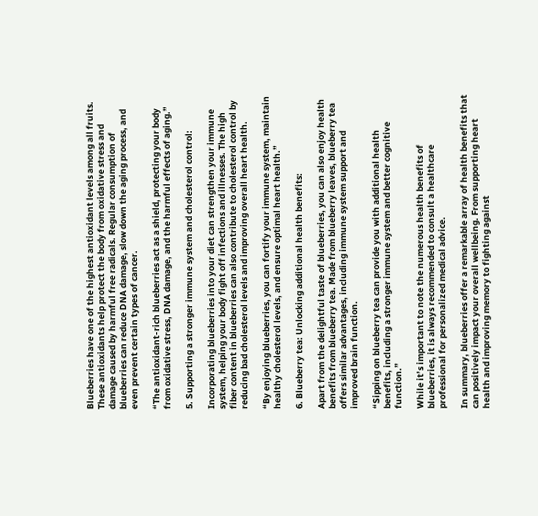Blueberries have one of the highest antioxidant levels among all fruits. These antioxidants help protect the body from oxidative stress and damage caused by harmful free radicals. Regular consumption of blueberries can reduce DNA damage, slow down the aging process, and even prevent certain types of cancer.

“The antioxidant-rich blueberries act as a shield, protecting your body from oxidative stress, DNA damage, and the harmful effects of aging.”

5. Supporting a stronger immune system and cholesterol control:

Incorporating blueberries into your diet can strengthen your immune system, helping your body fight off infections and illnesses. The high fiber content in blueberries can also contribute to cholesterol control by reducing bad cholesterol levels and improving overall heart health.

“By enjoying blueberries, you can fortify your immune system, maintain healthy cholesterol levels, and ensure optimal heart health.”

6. Blueberry tea: Unlocking additional health benefits:

Apart from the delightful taste of blueberries, you can also enjoy health benefits from blueberry tea. Made from blueberry leaves, blueberry tea offers similar advantages, including immune system support and improved brain function.

“Sipping on blueberry tea can provide you with additional health benefits, including a stronger immune system and better cognitive function.”

While it’s important to note the numerous health benefits of blueberries, it is always recommended to consult a healthcare professional for personalized medical advice.

In summary, blueberries offer a remarkable array of health benefits that can positively impact your overall wellbeing. From supporting heart health and improving memory to fighting against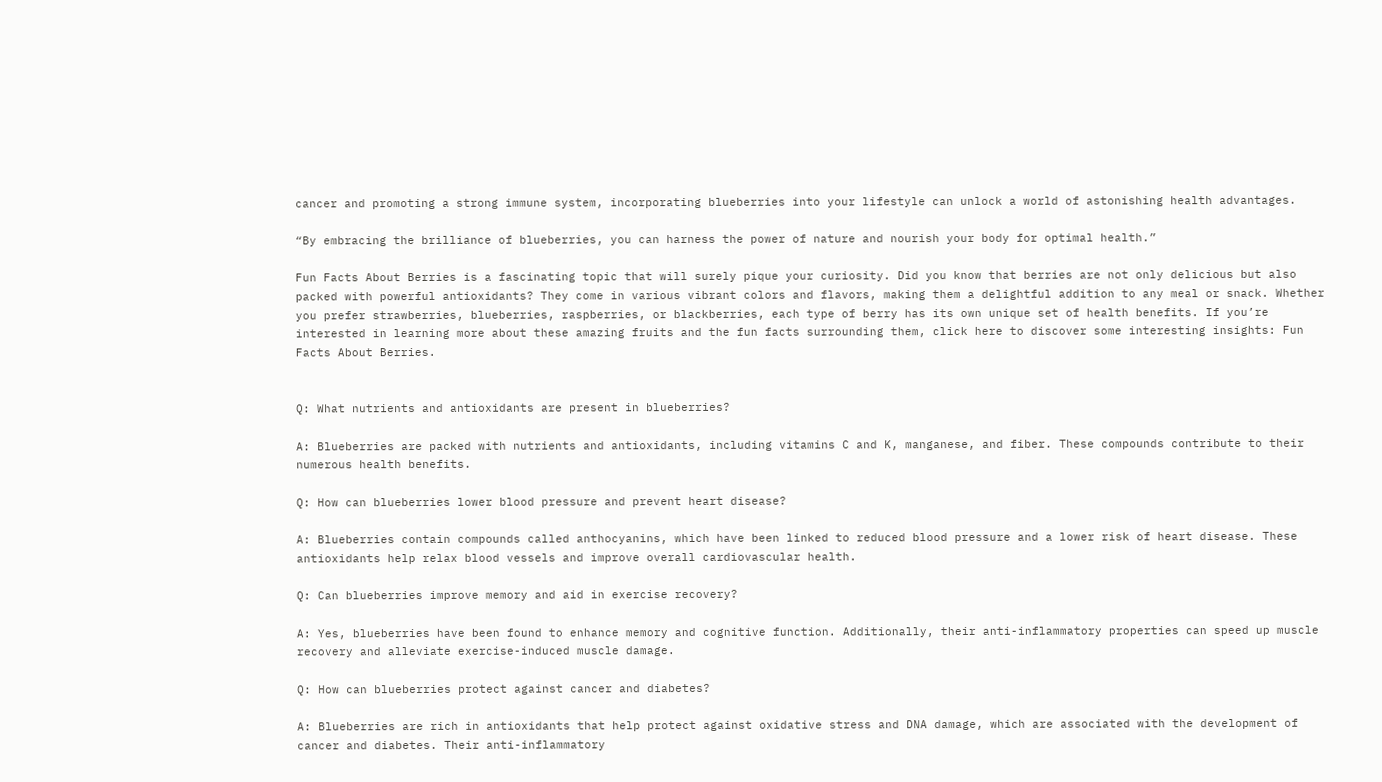cancer and promoting a strong immune system, incorporating blueberries into your lifestyle can unlock a world of astonishing health advantages.

“By embracing the brilliance of blueberries, you can harness the power of nature and nourish your body for optimal health.”

Fun Facts About Berries is a fascinating topic that will surely pique your curiosity. Did you know that berries are not only delicious but also packed with powerful antioxidants? They come in various vibrant colors and flavors, making them a delightful addition to any meal or snack. Whether you prefer strawberries, blueberries, raspberries, or blackberries, each type of berry has its own unique set of health benefits. If you’re interested in learning more about these amazing fruits and the fun facts surrounding them, click here to discover some interesting insights: Fun Facts About Berries.


Q: What nutrients and antioxidants are present in blueberries?

A: Blueberries are packed with nutrients and antioxidants, including vitamins C and K, manganese, and fiber. These compounds contribute to their numerous health benefits.

Q: How can blueberries lower blood pressure and prevent heart disease?

A: Blueberries contain compounds called anthocyanins, which have been linked to reduced blood pressure and a lower risk of heart disease. These antioxidants help relax blood vessels and improve overall cardiovascular health.

Q: Can blueberries improve memory and aid in exercise recovery?

A: Yes, blueberries have been found to enhance memory and cognitive function. Additionally, their anti-inflammatory properties can speed up muscle recovery and alleviate exercise-induced muscle damage.

Q: How can blueberries protect against cancer and diabetes?

A: Blueberries are rich in antioxidants that help protect against oxidative stress and DNA damage, which are associated with the development of cancer and diabetes. Their anti-inflammatory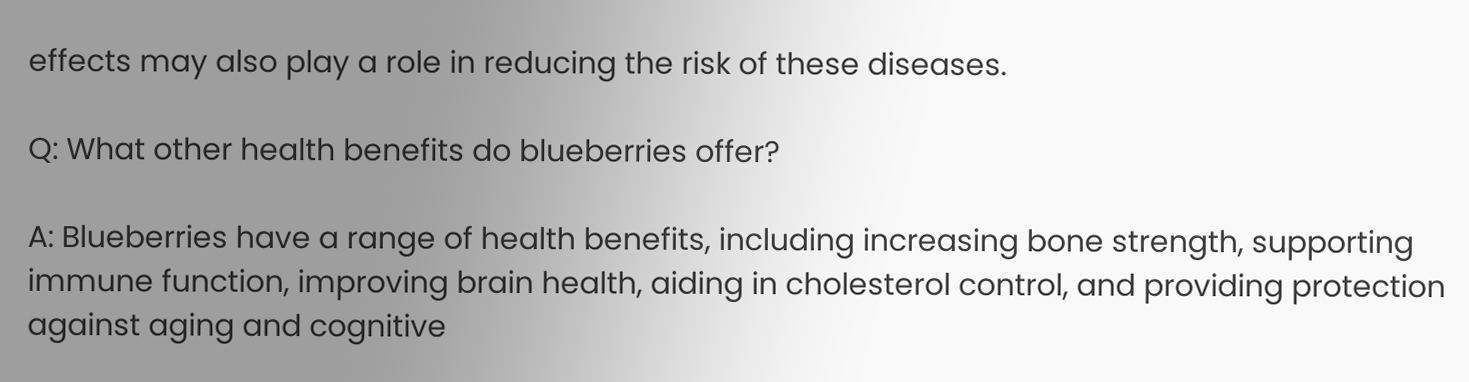effects may also play a role in reducing the risk of these diseases.

Q: What other health benefits do blueberries offer?

A: Blueberries have a range of health benefits, including increasing bone strength, supporting immune function, improving brain health, aiding in cholesterol control, and providing protection against aging and cognitive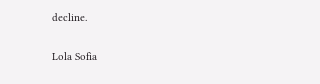decline.

Lola Sofia